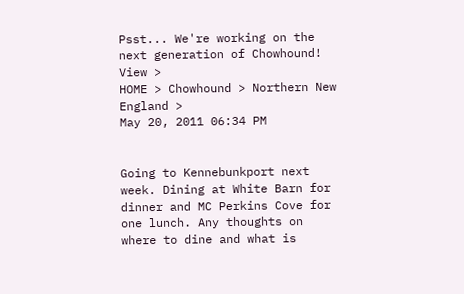Psst... We're working on the next generation of Chowhound! View >
HOME > Chowhound > Northern New England >
May 20, 2011 06:34 PM


Going to Kennebunkport next week. Dining at White Barn for dinner and MC Perkins Cove for one lunch. Any thoughts on where to dine and what is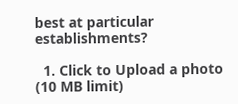best at particular establishments?

  1. Click to Upload a photo (10 MB limit)